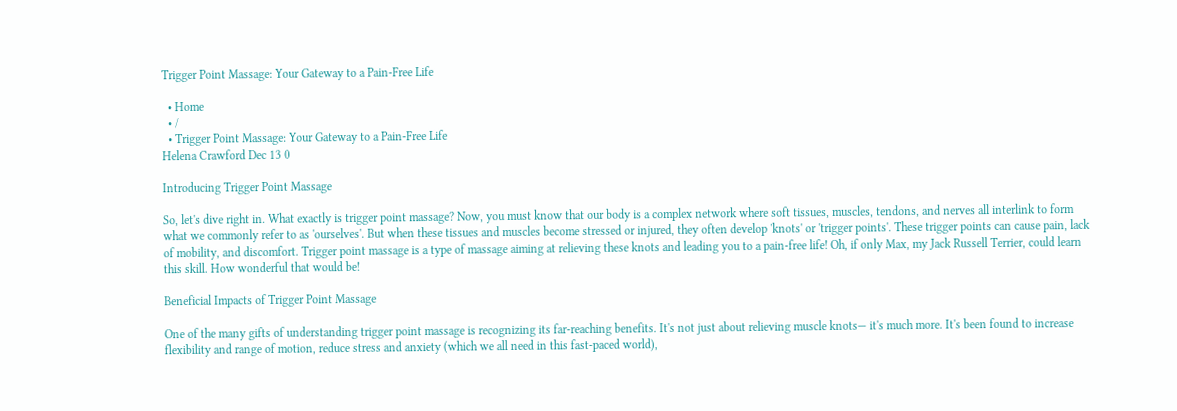Trigger Point Massage: Your Gateway to a Pain-Free Life

  • Home
  • /
  • Trigger Point Massage: Your Gateway to a Pain-Free Life
Helena Crawford Dec 13 0

Introducing Trigger Point Massage

So, let's dive right in. What exactly is trigger point massage? Now, you must know that our body is a complex network where soft tissues, muscles, tendons, and nerves all interlink to form what we commonly refer to as 'ourselves'. But when these tissues and muscles become stressed or injured, they often develop 'knots' or 'trigger points'. These trigger points can cause pain, lack of mobility, and discomfort. Trigger point massage is a type of massage aiming at relieving these knots and leading you to a pain-free life! Oh, if only Max, my Jack Russell Terrier, could learn this skill. How wonderful that would be!

Beneficial Impacts of Trigger Point Massage

One of the many gifts of understanding trigger point massage is recognizing its far-reaching benefits. It's not just about relieving muscle knots— it's much more. It's been found to increase flexibility and range of motion, reduce stress and anxiety (which we all need in this fast-paced world),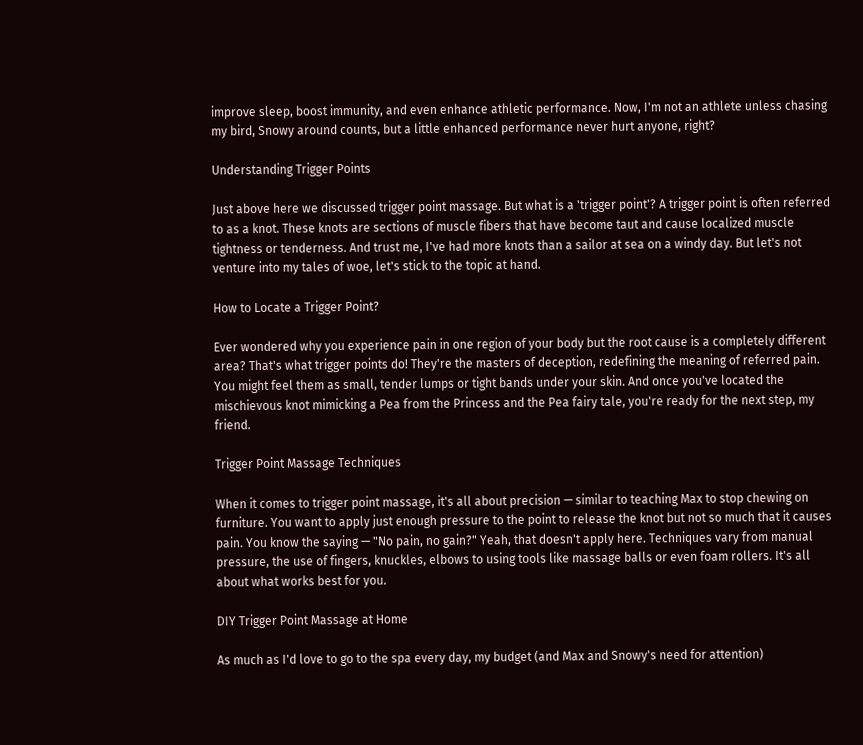improve sleep, boost immunity, and even enhance athletic performance. Now, I'm not an athlete unless chasing my bird, Snowy around counts, but a little enhanced performance never hurt anyone, right?

Understanding Trigger Points

Just above here we discussed trigger point massage. But what is a 'trigger point'? A trigger point is often referred to as a knot. These knots are sections of muscle fibers that have become taut and cause localized muscle tightness or tenderness. And trust me, I've had more knots than a sailor at sea on a windy day. But let's not venture into my tales of woe, let's stick to the topic at hand.

How to Locate a Trigger Point?

Ever wondered why you experience pain in one region of your body but the root cause is a completely different area? That's what trigger points do! They're the masters of deception, redefining the meaning of referred pain. You might feel them as small, tender lumps or tight bands under your skin. And once you've located the mischievous knot mimicking a Pea from the Princess and the Pea fairy tale, you're ready for the next step, my friend.

Trigger Point Massage Techniques

When it comes to trigger point massage, it's all about precision — similar to teaching Max to stop chewing on furniture. You want to apply just enough pressure to the point to release the knot but not so much that it causes pain. You know the saying — "No pain, no gain?" Yeah, that doesn't apply here. Techniques vary from manual pressure, the use of fingers, knuckles, elbows to using tools like massage balls or even foam rollers. It's all about what works best for you.

DIY Trigger Point Massage at Home

As much as I'd love to go to the spa every day, my budget (and Max and Snowy's need for attention)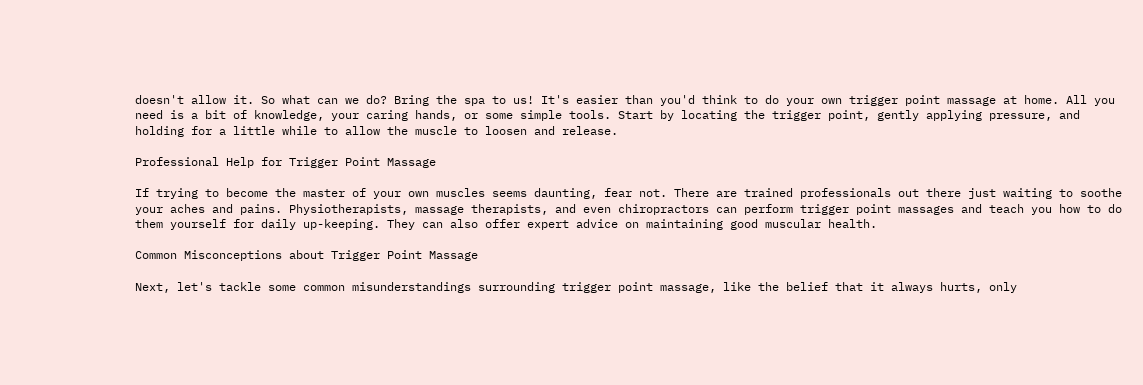doesn't allow it. So what can we do? Bring the spa to us! It's easier than you'd think to do your own trigger point massage at home. All you need is a bit of knowledge, your caring hands, or some simple tools. Start by locating the trigger point, gently applying pressure, and holding for a little while to allow the muscle to loosen and release.

Professional Help for Trigger Point Massage

If trying to become the master of your own muscles seems daunting, fear not. There are trained professionals out there just waiting to soothe your aches and pains. Physiotherapists, massage therapists, and even chiropractors can perform trigger point massages and teach you how to do them yourself for daily up-keeping. They can also offer expert advice on maintaining good muscular health.

Common Misconceptions about Trigger Point Massage

Next, let's tackle some common misunderstandings surrounding trigger point massage, like the belief that it always hurts, only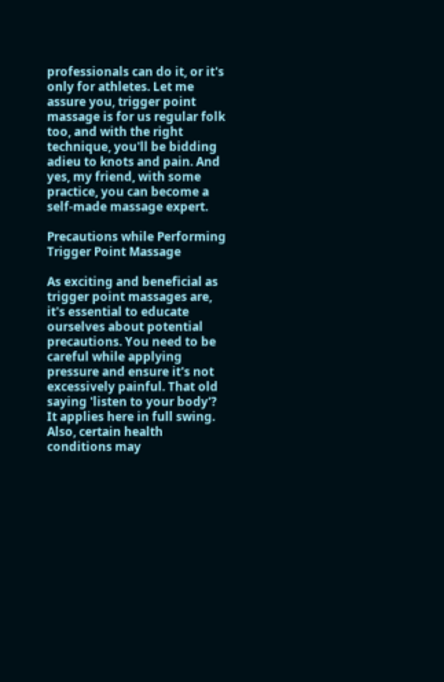professionals can do it, or it's only for athletes. Let me assure you, trigger point massage is for us regular folk too, and with the right technique, you'll be bidding adieu to knots and pain. And yes, my friend, with some practice, you can become a self-made massage expert.

Precautions while Performing Trigger Point Massage

As exciting and beneficial as trigger point massages are, it's essential to educate ourselves about potential precautions. You need to be careful while applying pressure and ensure it's not excessively painful. That old saying 'listen to your body'? It applies here in full swing. Also, certain health conditions may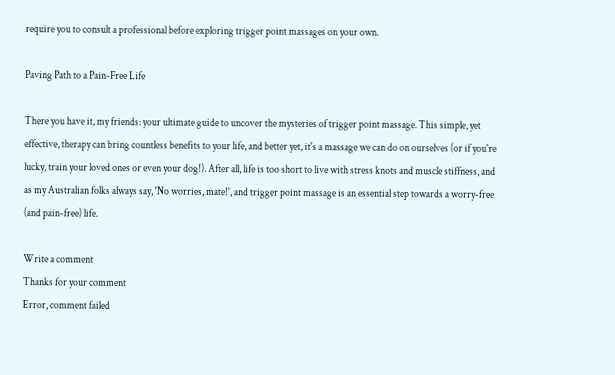require you to consult a professional before exploring trigger point massages on your own.

Paving Path to a Pain-Free Life

There you have it, my friends: your ultimate guide to uncover the mysteries of trigger point massage. This simple, yet effective, therapy can bring countless benefits to your life, and better yet, it's a massage we can do on ourselves (or if you're lucky, train your loved ones or even your dog!). After all, life is too short to live with stress knots and muscle stiffness, and as my Australian folks always say, 'No worries, mate!', and trigger point massage is an essential step towards a worry-free (and pain-free) life.

Write a comment
Thanks for your comment
Error, comment failed